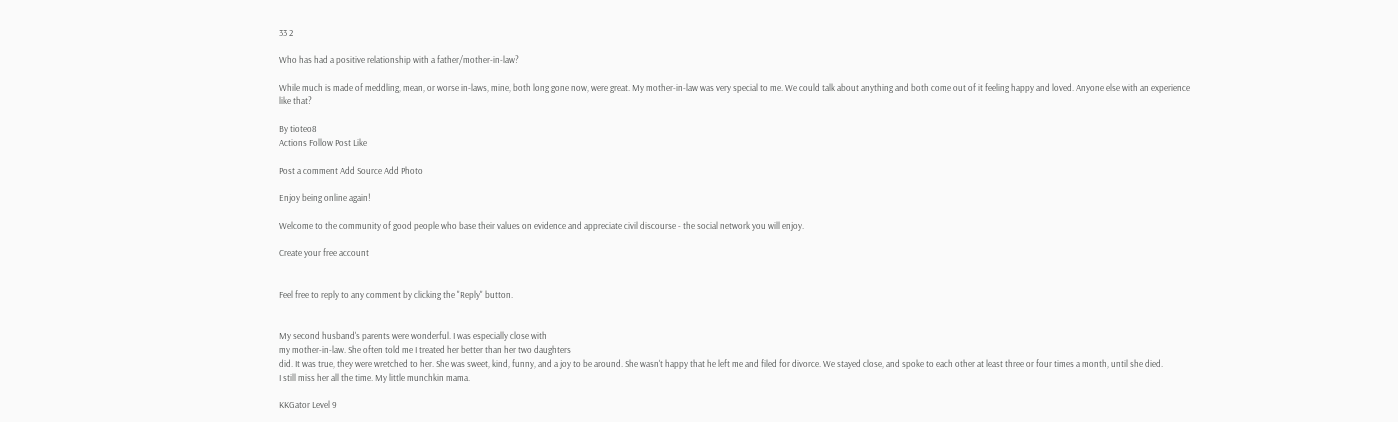33 2

Who has had a positive relationship with a father/mother-in-law?

While much is made of meddling, mean, or worse in-laws, mine, both long gone now, were great. My mother-in-law was very special to me. We could talk about anything and both come out of it feeling happy and loved. Anyone else with an experience like that?

By tioteo8
Actions Follow Post Like

Post a comment Add Source Add Photo

Enjoy being online again!

Welcome to the community of good people who base their values on evidence and appreciate civil discourse - the social network you will enjoy.

Create your free account


Feel free to reply to any comment by clicking the "Reply" button.


My second husband's parents were wonderful. I was especially close with
my mother-in-law. She often told me I treated her better than her two daughters
did. It was true, they were wretched to her. She was sweet, kind, funny, and a joy to be around. She wasn't happy that he left me and filed for divorce. We stayed close, and spoke to each other at least three or four times a month, until she died.
I still miss her all the time. My little munchkin mama.

KKGator Level 9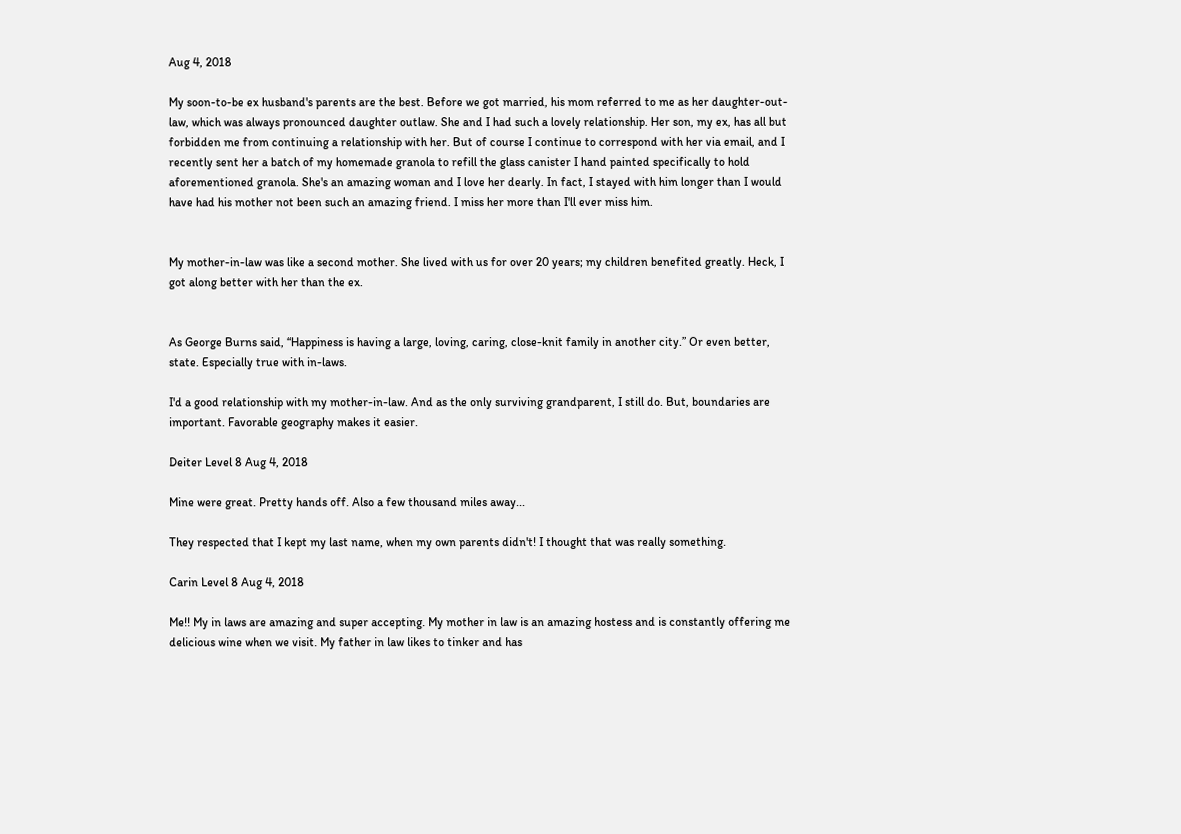Aug 4, 2018

My soon-to-be ex husband's parents are the best. Before we got married, his mom referred to me as her daughter-out-law, which was always pronounced daughter outlaw. She and I had such a lovely relationship. Her son, my ex, has all but forbidden me from continuing a relationship with her. But of course I continue to correspond with her via email, and I recently sent her a batch of my homemade granola to refill the glass canister I hand painted specifically to hold aforementioned granola. She's an amazing woman and I love her dearly. In fact, I stayed with him longer than I would have had his mother not been such an amazing friend. I miss her more than I'll ever miss him.


My mother-in-law was like a second mother. She lived with us for over 20 years; my children benefited greatly. Heck, I got along better with her than the ex.


As George Burns said, “Happiness is having a large, loving, caring, close-knit family in another city.” Or even better, state. Especially true with in-laws.

I'd a good relationship with my mother-in-law. And as the only surviving grandparent, I still do. But, boundaries are important. Favorable geography makes it easier.

Deiter Level 8 Aug 4, 2018

Mine were great. Pretty hands off. Also a few thousand miles away...

They respected that I kept my last name, when my own parents didn't! I thought that was really something.

Carin Level 8 Aug 4, 2018

Me!! My in laws are amazing and super accepting. My mother in law is an amazing hostess and is constantly offering me delicious wine when we visit. My father in law likes to tinker and has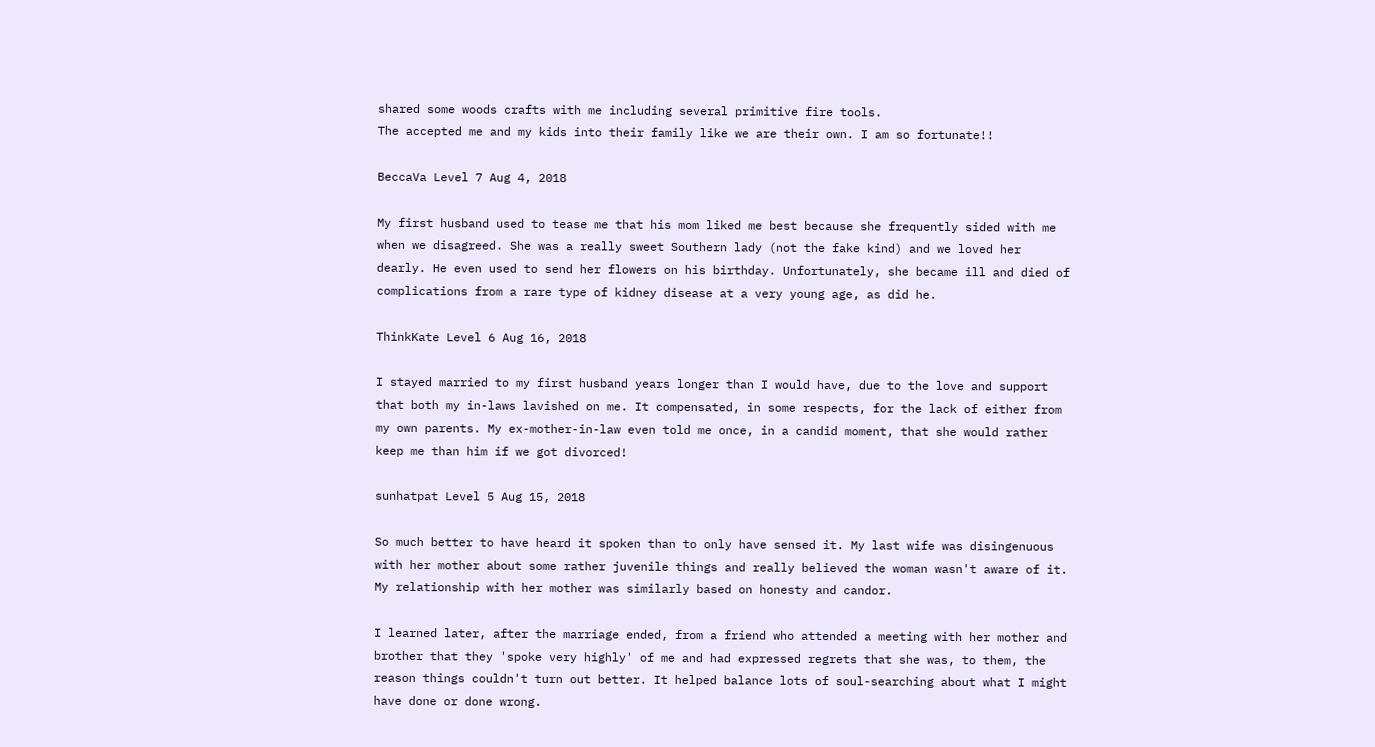shared some woods crafts with me including several primitive fire tools.
The accepted me and my kids into their family like we are their own. I am so fortunate!!

BeccaVa Level 7 Aug 4, 2018

My first husband used to tease me that his mom liked me best because she frequently sided with me when we disagreed. She was a really sweet Southern lady (not the fake kind) and we loved her dearly. He even used to send her flowers on his birthday. Unfortunately, she became ill and died of complications from a rare type of kidney disease at a very young age, as did he.

ThinkKate Level 6 Aug 16, 2018

I stayed married to my first husband years longer than I would have, due to the love and support that both my in-laws lavished on me. It compensated, in some respects, for the lack of either from my own parents. My ex-mother-in-law even told me once, in a candid moment, that she would rather keep me than him if we got divorced!

sunhatpat Level 5 Aug 15, 2018

So much better to have heard it spoken than to only have sensed it. My last wife was disingenuous with her mother about some rather juvenile things and really believed the woman wasn't aware of it. My relationship with her mother was similarly based on honesty and candor.

I learned later, after the marriage ended, from a friend who attended a meeting with her mother and brother that they 'spoke very highly' of me and had expressed regrets that she was, to them, the reason things couldn't turn out better. It helped balance lots of soul-searching about what I might have done or done wrong.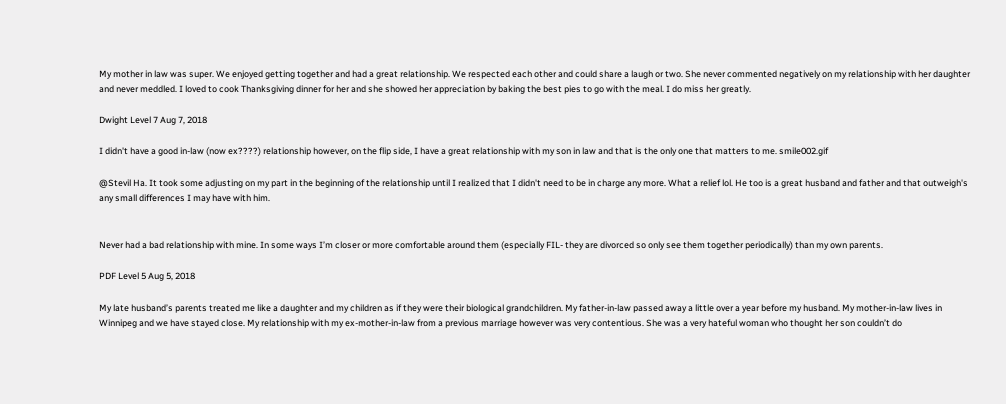My mother in law was super. We enjoyed getting together and had a great relationship. We respected each other and could share a laugh or two. She never commented negatively on my relationship with her daughter and never meddled. I loved to cook Thanksgiving dinner for her and she showed her appreciation by baking the best pies to go with the meal. I do miss her greatly.

Dwight Level 7 Aug 7, 2018

I didn't have a good in-law (now ex????) relationship however, on the flip side, I have a great relationship with my son in law and that is the only one that matters to me. smile002.gif

@Stevil Ha. It took some adjusting on my part in the beginning of the relationship until I realized that I didn't need to be in charge any more. What a relief lol. He too is a great husband and father and that outweigh's any small differences I may have with him.


Never had a bad relationship with mine. In some ways I’m closer or more comfortable around them (especially FIL- they are divorced so only see them together periodically) than my own parents.

PDF Level 5 Aug 5, 2018

My late husband’s parents treated me like a daughter and my children as if they were their biological grandchildren. My father-in-law passed away a little over a year before my husband. My mother-in-law lives in Winnipeg and we have stayed close. My relationship with my ex-mother-in-law from a previous marriage however was very contentious. She was a very hateful woman who thought her son couldn’t do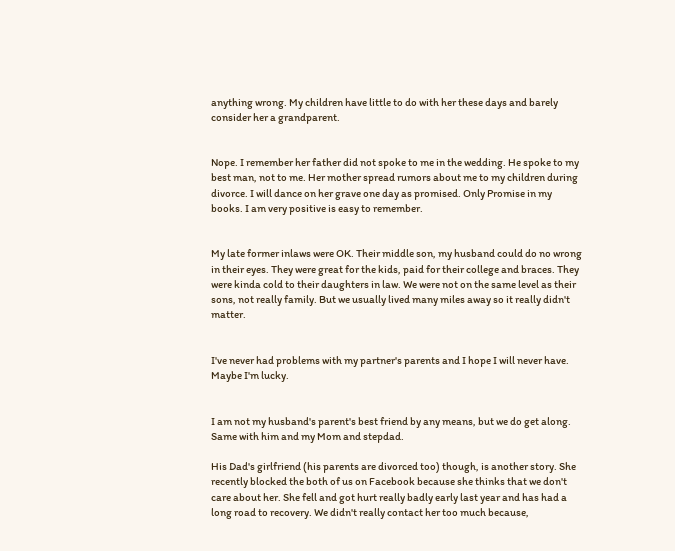anything wrong. My children have little to do with her these days and barely consider her a grandparent.


Nope. I remember her father did not spoke to me in the wedding. He spoke to my best man, not to me. Her mother spread rumors about me to my children during divorce. I will dance on her grave one day as promised. Only Promise in my books. I am very positive is easy to remember.


My late former inlaws were OK. Their middle son, my husband could do no wrong in their eyes. They were great for the kids, paid for their college and braces. They were kinda cold to their daughters in law. We were not on the same level as their sons, not really family. But we usually lived many miles away so it really didn't matter.


I've never had problems with my partner's parents and I hope I will never have. Maybe I'm lucky.


I am not my husband's parent's best friend by any means, but we do get along. Same with him and my Mom and stepdad.

His Dad's girlfriend (his parents are divorced too) though, is another story. She recently blocked the both of us on Facebook because she thinks that we don't care about her. She fell and got hurt really badly early last year and has had a long road to recovery. We didn't really contact her too much because,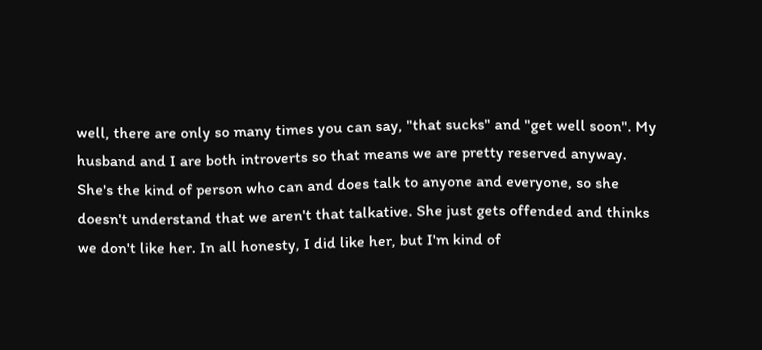well, there are only so many times you can say, "that sucks" and "get well soon". My husband and I are both introverts so that means we are pretty reserved anyway. She's the kind of person who can and does talk to anyone and everyone, so she doesn't understand that we aren't that talkative. She just gets offended and thinks we don't like her. In all honesty, I did like her, but I'm kind of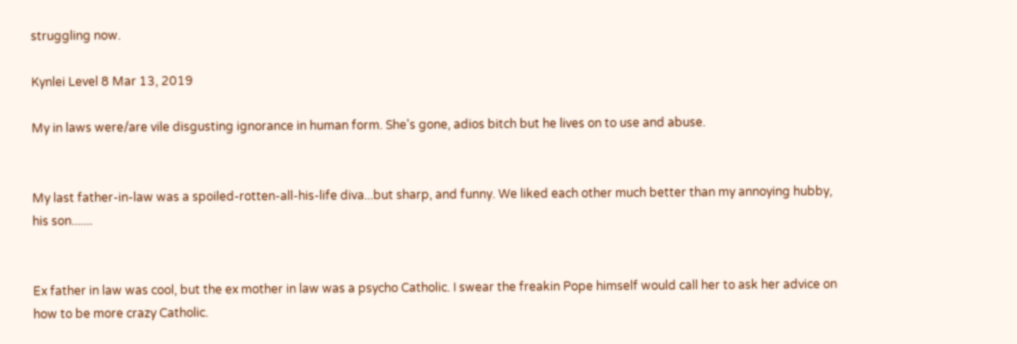struggling now.

Kynlei Level 8 Mar 13, 2019

My in laws were/are vile disgusting ignorance in human form. She's gone, adios bitch but he lives on to use and abuse.


My last father-in-law was a spoiled-rotten-all-his-life diva...but sharp, and funny. We liked each other much better than my annoying hubby, his son.......


Ex father in law was cool, but the ex mother in law was a psycho Catholic. I swear the freakin Pope himself would call her to ask her advice on how to be more crazy Catholic.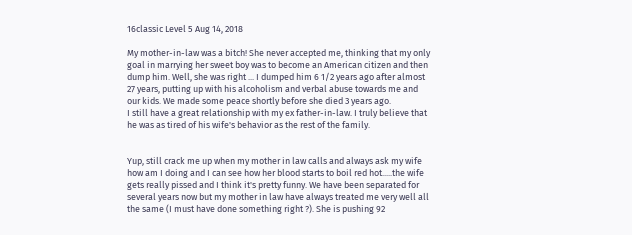16classic Level 5 Aug 14, 2018

My mother-in-law was a bitch! She never accepted me, thinking that my only goal in marrying her sweet boy was to become an American citizen and then dump him. Well, she was right ... I dumped him 6 1/2 years ago after almost 27 years, putting up with his alcoholism and verbal abuse towards me and our kids. We made some peace shortly before she died 3 years ago.
I still have a great relationship with my ex father-in-law. I truly believe that he was as tired of his wife's behavior as the rest of the family.


Yup, still crack me up when my mother in law calls and always ask my wife how am I doing and I can see how her blood starts to boil red hot.....the wife gets really pissed and I think it's pretty funny. We have been separated for several years now but my mother in law have always treated me very well all the same (I must have done something right ?). She is pushing 92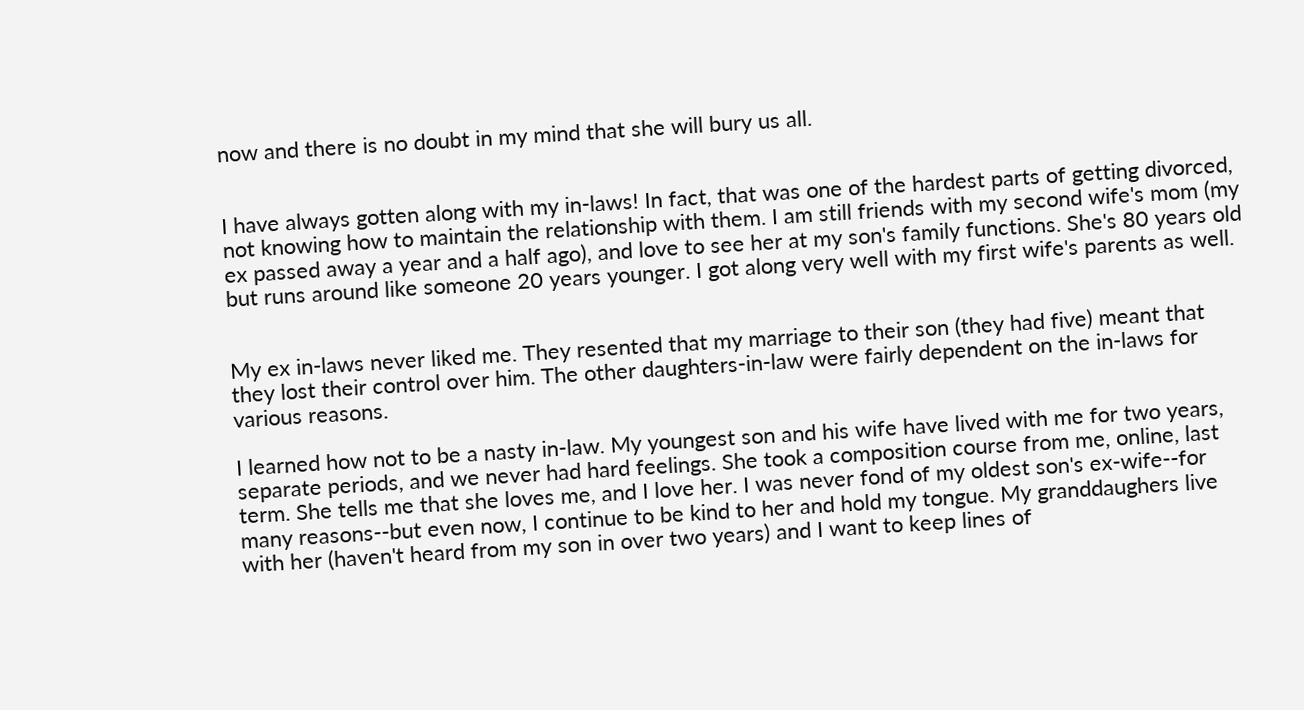now and there is no doubt in my mind that she will bury us all.


I have always gotten along with my in-laws! In fact, that was one of the hardest parts of getting divorced, not knowing how to maintain the relationship with them. I am still friends with my second wife's mom (my ex passed away a year and a half ago), and love to see her at my son's family functions. She's 80 years old but runs around like someone 20 years younger. I got along very well with my first wife's parents as well.


My ex in-laws never liked me. They resented that my marriage to their son (they had five) meant that they lost their control over him. The other daughters-in-law were fairly dependent on the in-laws for various reasons.

I learned how not to be a nasty in-law. My youngest son and his wife have lived with me for two years, separate periods, and we never had hard feelings. She took a composition course from me, online, last term. She tells me that she loves me, and I love her. I was never fond of my oldest son's ex-wife--for many reasons--but even now, I continue to be kind to her and hold my tongue. My granddaughers live with her (haven't heard from my son in over two years) and I want to keep lines of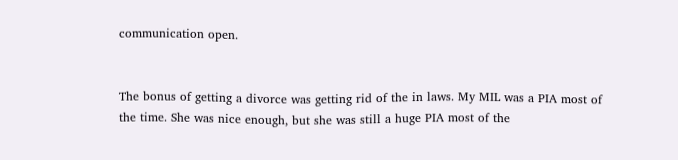communication open.


The bonus of getting a divorce was getting rid of the in laws. My MIL was a PIA most of the time. She was nice enough, but she was still a huge PIA most of the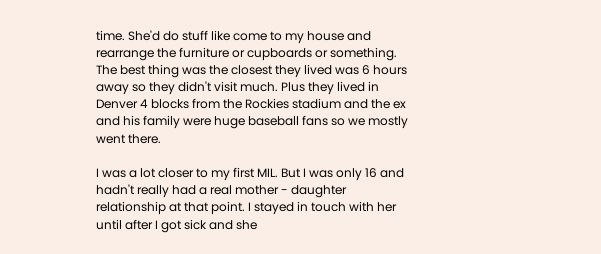time. She'd do stuff like come to my house and rearrange the furniture or cupboards or something. The best thing was the closest they lived was 6 hours away so they didn't visit much. Plus they lived in Denver 4 blocks from the Rockies stadium and the ex and his family were huge baseball fans so we mostly went there.

I was a lot closer to my first MIL. But I was only 16 and hadn't really had a real mother - daughter relationship at that point. I stayed in touch with her until after I got sick and she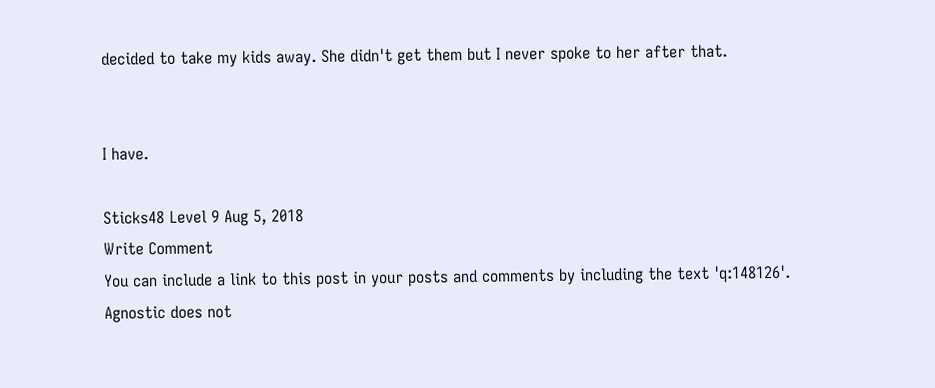decided to take my kids away. She didn't get them but I never spoke to her after that.


I have.

Sticks48 Level 9 Aug 5, 2018
Write Comment
You can include a link to this post in your posts and comments by including the text 'q:148126'.
Agnostic does not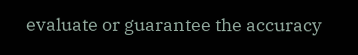evaluate or guarantee the accuracy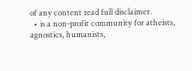of any content read full disclaimer.
  • is a non-profit community for atheists, agnostics, humanists,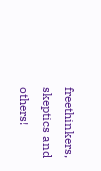freethinkers, skeptics and others!